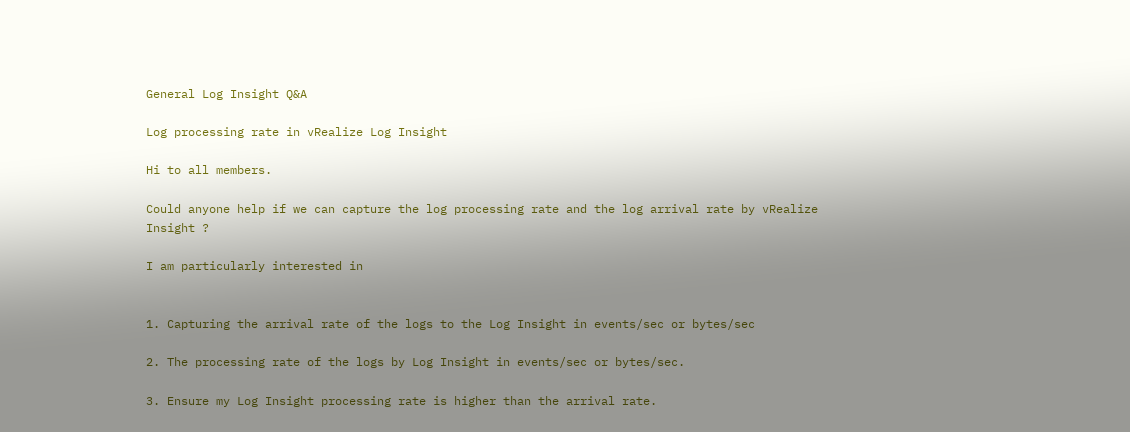General Log Insight Q&A

Log processing rate in vRealize Log Insight

Hi to all members.

Could anyone help if we can capture the log processing rate and the log arrival rate by vRealize Insight ?

I am particularly interested in


1. Capturing the arrival rate of the logs to the Log Insight in events/sec or bytes/sec

2. The processing rate of the logs by Log Insight in events/sec or bytes/sec.

3. Ensure my Log Insight processing rate is higher than the arrival rate.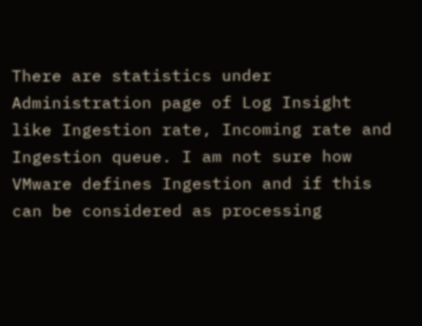There are statistics under Administration page of Log Insight like Ingestion rate, Incoming rate and Ingestion queue. I am not sure how VMware defines Ingestion and if this can be considered as processing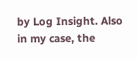by Log Insight. Also in my case, the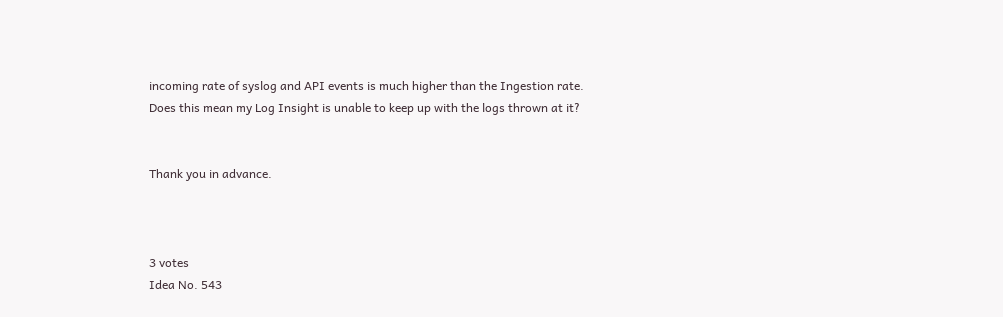incoming rate of syslog and API events is much higher than the Ingestion rate. Does this mean my Log Insight is unable to keep up with the logs thrown at it?


Thank you in advance.



3 votes
Idea No. 543